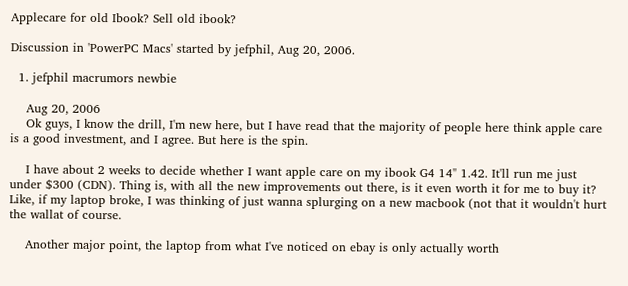Applecare for old Ibook? Sell old ibook?

Discussion in 'PowerPC Macs' started by jefphil, Aug 20, 2006.

  1. jefphil macrumors newbie

    Aug 20, 2006
    Ok guys, I know the drill, I'm new here, but I have read that the majority of people here think apple care is a good investment, and I agree. But here is the spin.

    I have about 2 weeks to decide whether I want apple care on my ibook G4 14" 1.42. It'll run me just under $300 (CDN). Thing is, with all the new improvements out there, is it even worth it for me to buy it? Like, if my laptop broke, I was thinking of just wanna splurging on a new macbook (not that it wouldn't hurt the wallat of course.

    Another major point, the laptop from what I've noticed on ebay is only actually worth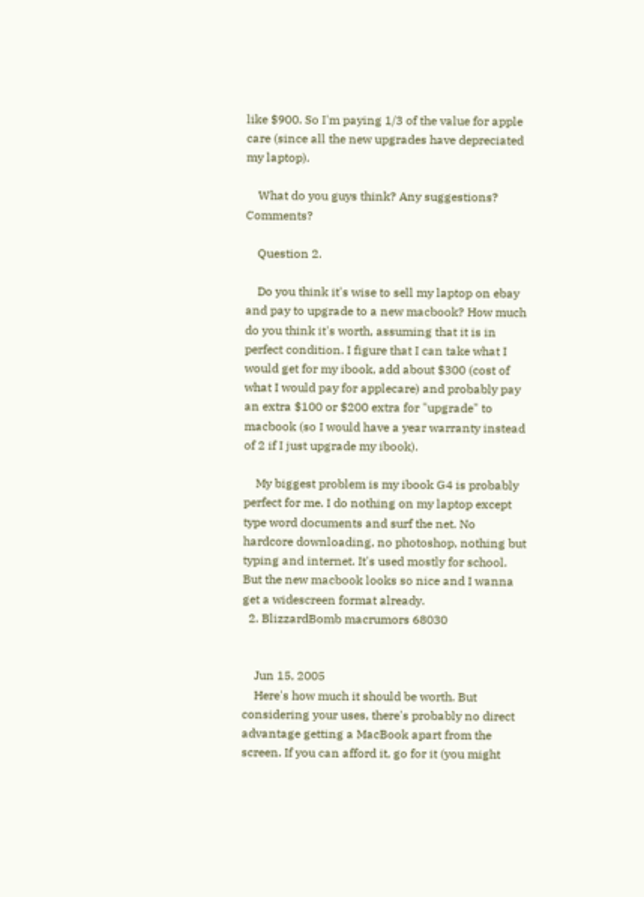like $900. So I'm paying 1/3 of the value for apple care (since all the new upgrades have depreciated my laptop).

    What do you guys think? Any suggestions? Comments?

    Question 2.

    Do you think it's wise to sell my laptop on ebay and pay to upgrade to a new macbook? How much do you think it's worth, assuming that it is in perfect condition. I figure that I can take what I would get for my ibook, add about $300 (cost of what I would pay for applecare) and probably pay an extra $100 or $200 extra for "upgrade" to macbook (so I would have a year warranty instead of 2 if I just upgrade my ibook).

    My biggest problem is my ibook G4 is probably perfect for me. I do nothing on my laptop except type word documents and surf the net. No hardcore downloading, no photoshop, nothing but typing and internet. It's used mostly for school. But the new macbook looks so nice and I wanna get a widescreen format already.
  2. BlizzardBomb macrumors 68030


    Jun 15, 2005
    Here's how much it should be worth. But considering your uses, there's probably no direct advantage getting a MacBook apart from the screen. If you can afford it, go for it (you might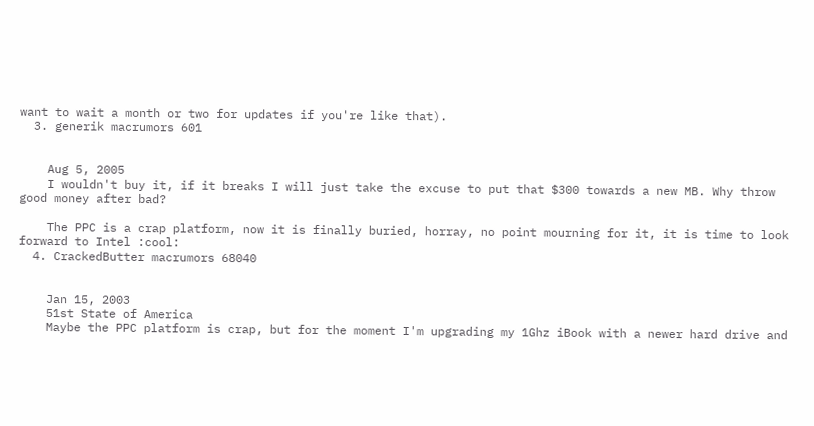want to wait a month or two for updates if you're like that).
  3. generik macrumors 601


    Aug 5, 2005
    I wouldn't buy it, if it breaks I will just take the excuse to put that $300 towards a new MB. Why throw good money after bad?

    The PPC is a crap platform, now it is finally buried, horray, no point mourning for it, it is time to look forward to Intel :cool:
  4. CrackedButter macrumors 68040


    Jan 15, 2003
    51st State of America
    Maybe the PPC platform is crap, but for the moment I'm upgrading my 1Ghz iBook with a newer hard drive and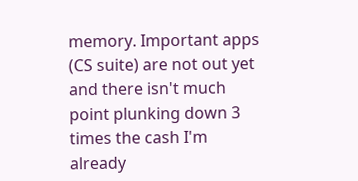memory. Important apps (CS suite) are not out yet and there isn't much point plunking down 3 times the cash I'm already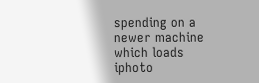spending on a newer machine which loads iphoto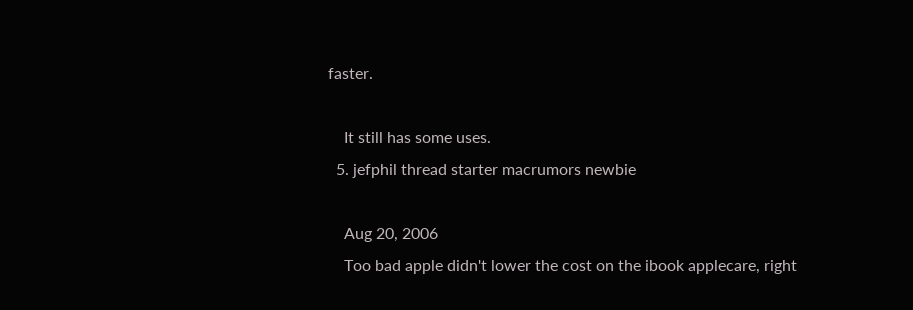faster.

    It still has some uses.
  5. jefphil thread starter macrumors newbie

    Aug 20, 2006
    Too bad apple didn't lower the cost on the ibook applecare, right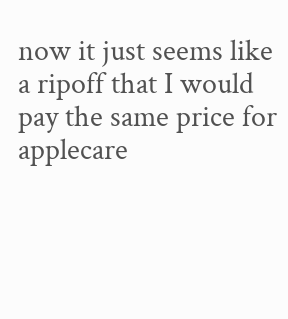now it just seems like a ripoff that I would pay the same price for applecare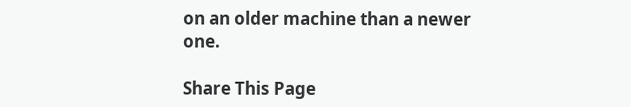on an older machine than a newer one.

Share This Page